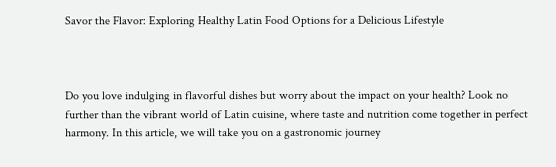Savor the Flavor: Exploring Healthy Latin Food Options for a Delicious Lifestyle



Do you love indulging in flavorful dishes but worry about the impact on your health? Look no further than the vibrant world of Latin cuisine, where taste and nutrition come together in perfect harmony. In this article, we will take you on a gastronomic journey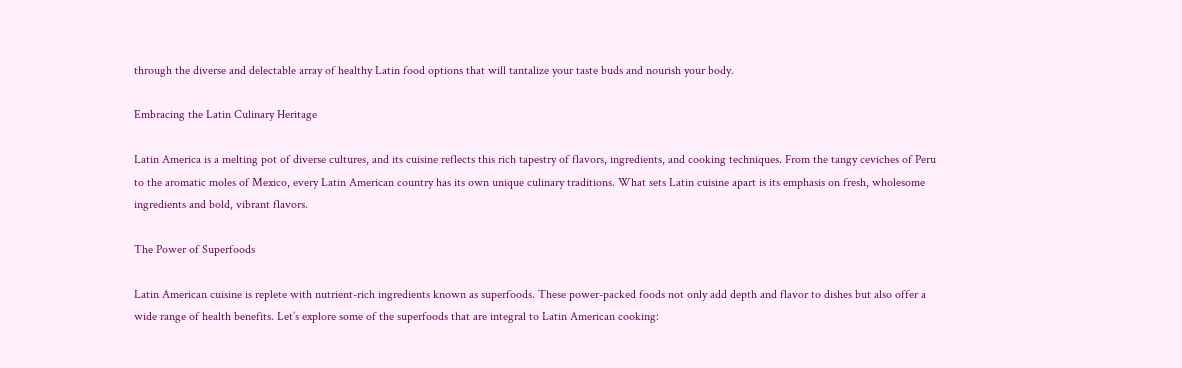through the diverse and delectable array of healthy Latin food options that will tantalize your taste buds and nourish your body.

Embracing the Latin Culinary Heritage

Latin America is a melting pot of diverse cultures, and its cuisine reflects this rich tapestry of flavors, ingredients, and cooking techniques. From the tangy ceviches of Peru to the aromatic moles of Mexico, every Latin American country has its own unique culinary traditions. What sets Latin cuisine apart is its emphasis on fresh, wholesome ingredients and bold, vibrant flavors.

The Power of Superfoods

Latin American cuisine is replete with nutrient-rich ingredients known as superfoods. These power-packed foods not only add depth and flavor to dishes but also offer a wide range of health benefits. Let’s explore some of the superfoods that are integral to Latin American cooking: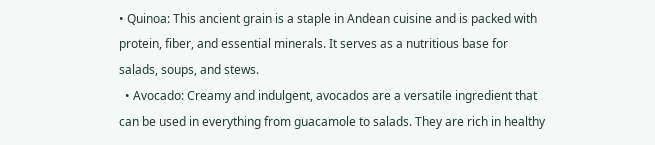• Quinoa: This ancient grain is a staple in Andean cuisine and is packed with protein, fiber, and essential minerals. It serves as a nutritious base for salads, soups, and stews.
  • Avocado: Creamy and indulgent, avocados are a versatile ingredient that can be used in everything from guacamole to salads. They are rich in healthy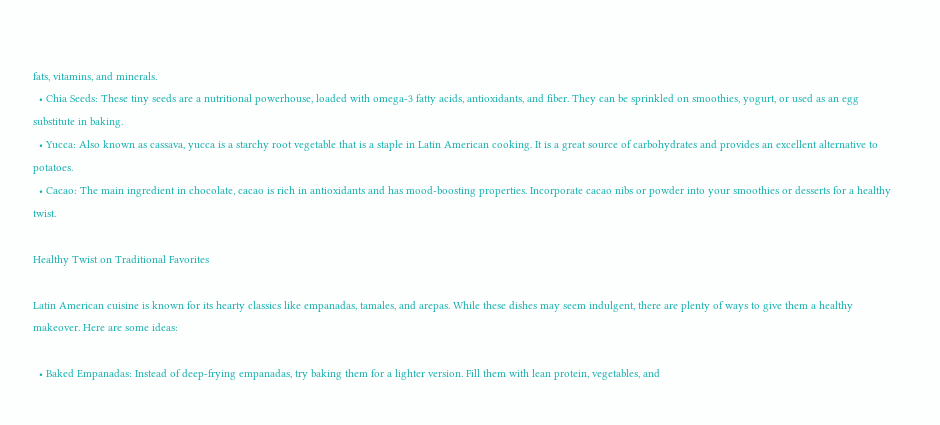fats, vitamins, and minerals.
  • Chia Seeds: These tiny seeds are a nutritional powerhouse, loaded with omega-3 fatty acids, antioxidants, and fiber. They can be sprinkled on smoothies, yogurt, or used as an egg substitute in baking.
  • Yucca: Also known as cassava, yucca is a starchy root vegetable that is a staple in Latin American cooking. It is a great source of carbohydrates and provides an excellent alternative to potatoes.
  • Cacao: The main ingredient in chocolate, cacao is rich in antioxidants and has mood-boosting properties. Incorporate cacao nibs or powder into your smoothies or desserts for a healthy twist.

Healthy Twist on Traditional Favorites

Latin American cuisine is known for its hearty classics like empanadas, tamales, and arepas. While these dishes may seem indulgent, there are plenty of ways to give them a healthy makeover. Here are some ideas:

  • Baked Empanadas: Instead of deep-frying empanadas, try baking them for a lighter version. Fill them with lean protein, vegetables, and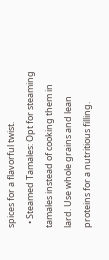spices for a flavorful twist.
  • Steamed Tamales: Opt for steaming tamales instead of cooking them in lard. Use whole grains and lean proteins for a nutritious filling.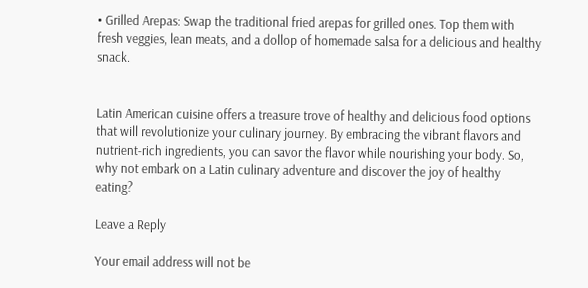• Grilled Arepas: Swap the traditional fried arepas for grilled ones. Top them with fresh veggies, lean meats, and a dollop of homemade salsa for a delicious and healthy snack.


Latin American cuisine offers a treasure trove of healthy and delicious food options that will revolutionize your culinary journey. By embracing the vibrant flavors and nutrient-rich ingredients, you can savor the flavor while nourishing your body. So, why not embark on a Latin culinary adventure and discover the joy of healthy eating?

Leave a Reply

Your email address will not be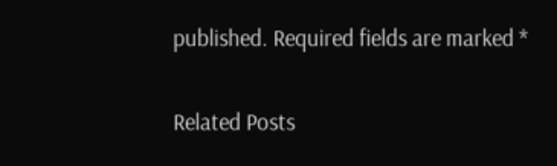published. Required fields are marked *

Related Posts